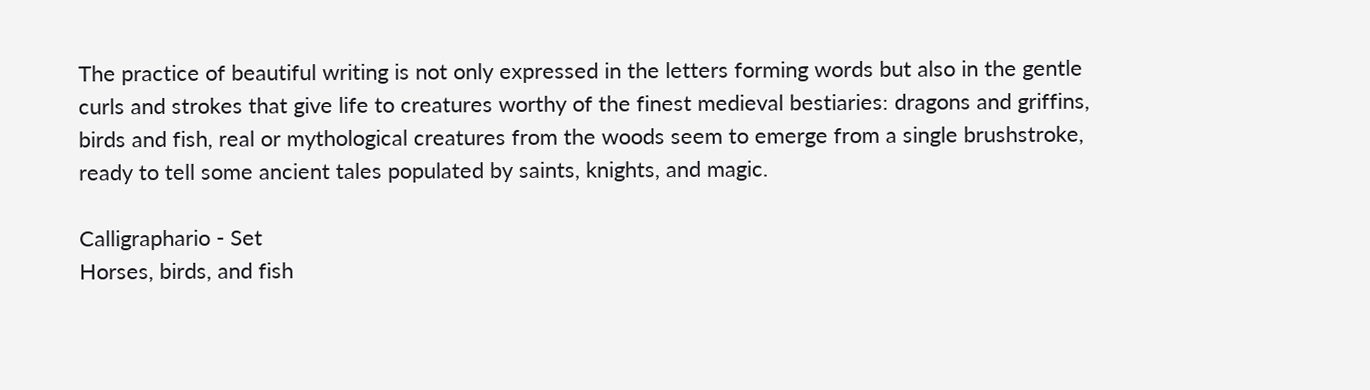The practice of beautiful writing is not only expressed in the letters forming words but also in the gentle curls and strokes that give life to creatures worthy of the finest medieval bestiaries: dragons and griffins, birds and fish, real or mythological creatures from the woods seem to emerge from a single brushstroke, ready to tell some ancient tales populated by saints, knights, and magic.

Calligraphario - Set
Horses, birds, and fish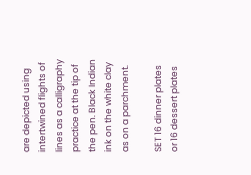are depicted using intertwined flights of lines as a calligraphy practice at the tip of the pen. Black Indian ink on the white clay as on a parchment.

SET 16 dinner plates or 16 dessert plates